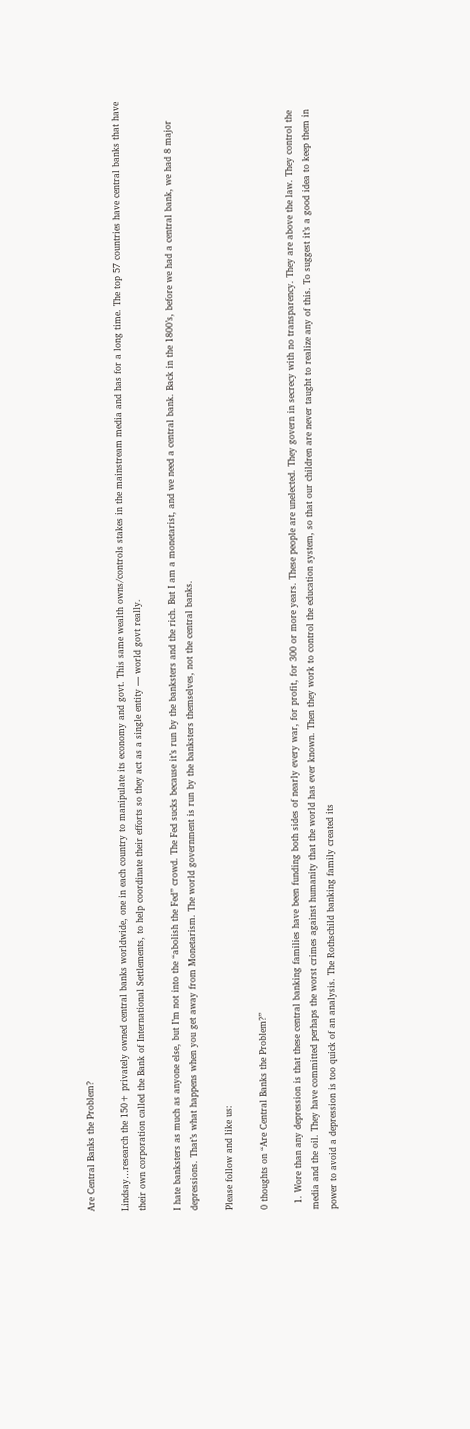Are Central Banks the Problem?

Lindsay…research the 150+ privately owned central banks worldwide, one in each country to manipulate its economy and govt. This same wealth owns/controls stakes in the mainstream media and has for a long time. The top 57 countries have central banks that have their own corporation called the Bank of International Settlements, to help coordinate their efforts so they act as a single entity — world govt really.

I hate banksters as much as anyone else, but I’m not into the “abolish the Fed” crowd. The Fed sucks because it’s run by the banksters and the rich. But I am a monetarist, and we need a central bank. Back in the 1800’s, before we had a central bank, we had 8 major depressions. That’s what happens when you get away from Monetarism. The world government is run by the banksters themselves, not the central banks.

Please follow and like us:

0 thoughts on “Are Central Banks the Problem?”

  1. Wore than any depression is that these central banking families have been funding both sides of nearly every war, for profit, for 300 or more years. These people are unelected. They govern in secrecy with no transparency. They are above the law. They control the media and the oil. They have committed perhaps the worst crimes against humanity that the world has ever known. Then they work to control the education system, so that our children are never taught to realize any of this. To suggest it’s a good idea to keep them in power to avoid a depression is too quick of an analysis. The Rothschild banking family created its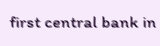first central bank in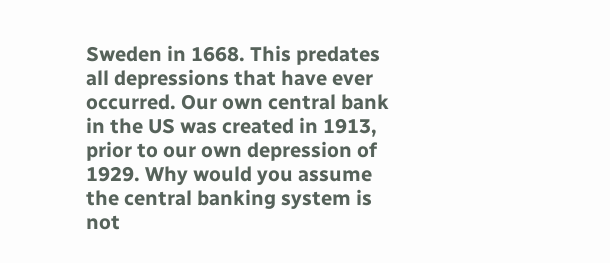Sweden in 1668. This predates all depressions that have ever occurred. Our own central bank in the US was created in 1913, prior to our own depression of 1929. Why would you assume the central banking system is not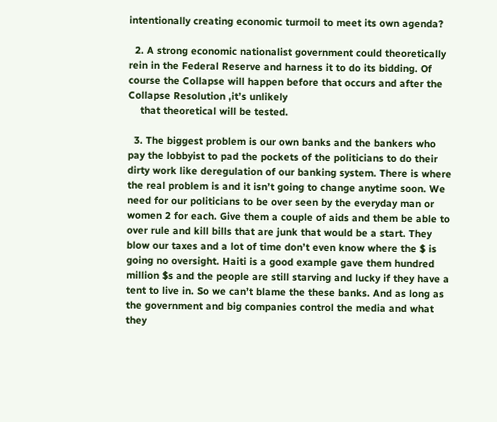intentionally creating economic turmoil to meet its own agenda?

  2. A strong economic nationalist government could theoretically rein in the Federal Reserve and harness it to do its bidding. Of course the Collapse will happen before that occurs and after the Collapse Resolution ,it’s unlikely
    that theoretical will be tested.

  3. The biggest problem is our own banks and the bankers who pay the lobbyist to pad the pockets of the politicians to do their dirty work like deregulation of our banking system. There is where the real problem is and it isn’t going to change anytime soon. We need for our politicians to be over seen by the everyday man or women 2 for each. Give them a couple of aids and them be able to over rule and kill bills that are junk that would be a start. They blow our taxes and a lot of time don’t even know where the $ is going no oversight. Haiti is a good example gave them hundred million $s and the people are still starving and lucky if they have a tent to live in. So we can’t blame the these banks. And as long as the government and big companies control the media and what they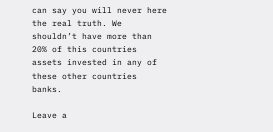can say you will never here the real truth. We shouldn’t have more than 20% of this countries assets invested in any of these other countries banks.

Leave a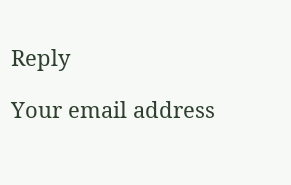Reply

Your email address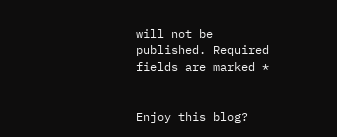will not be published. Required fields are marked *


Enjoy this blog?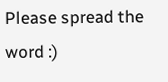Please spread the word :)